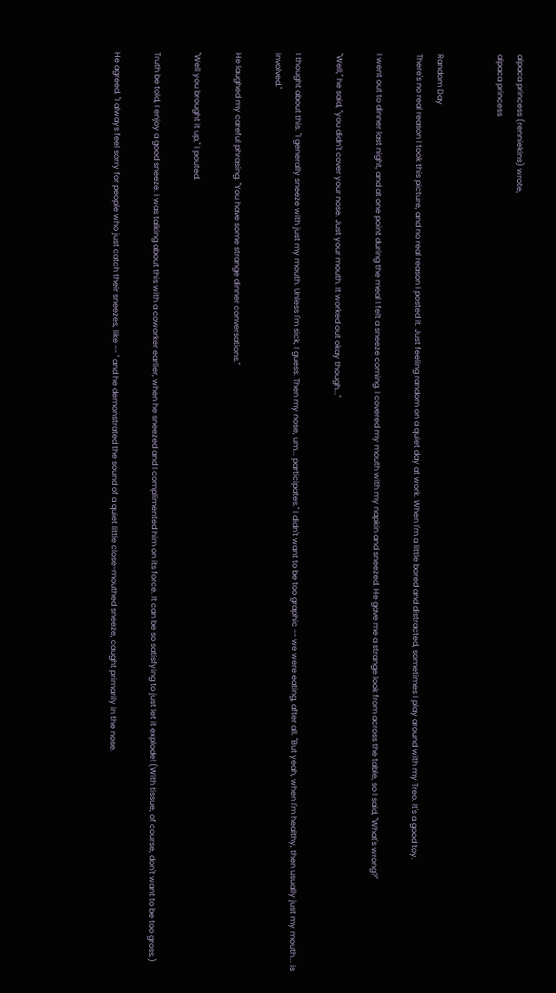alpaca princess (renniekins) wrote,
alpaca princess


Random Day
There's no real reason I took this picture, and no real reason I posted it. Just feeling random on a quiet day at work. When I'm a little bored and distracted, sometimes I play around with my Treo. It's a good toy.

I went out to dinner last night, and at one point during the meal I felt a sneeze coming. I covered my mouth with my napkin and sneezed. He gave me a strange look from across the table, so I said, "What's wrong?"

"Well," he said, "you didn't cover your nose. Just your mouth. It worked out okay though..."

I thought about this. "I generally sneeze with just my mouth. Unless I'm sick, I guess. Then my nose, um... participates." I didn't want to be too graphic -- we were eating, after all. "But yeah, when I'm healthy, then usually just my mouth... is involved."

He laughed my careful phrasing. "You have some strange dinner conversations."

"Well you brought it up," I pouted.

Truth be told, I enjoy a good sneeze. I was talking about this with a coworker earlier, when he sneezed and I complimented him on its force. It can be so satisfying to just let it explode! (With tissue, of course, don't want to be too gross.)

He agreed. "I always feel sorry for people who just catch their sneezes, like -- " and he demonstrated the sound of a quiet little close-mouthed sneeze, caught primarily in the nose.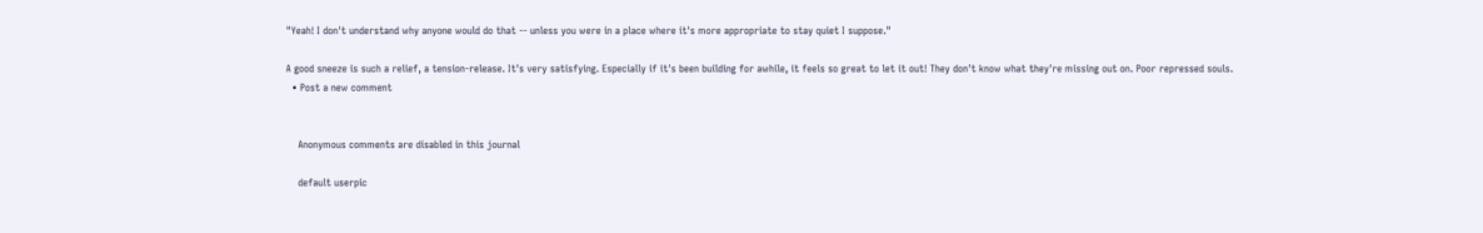"Yeah! I don't understand why anyone would do that -- unless you were in a place where it's more appropriate to stay quiet I suppose."

A good sneeze is such a relief, a tension-release. It's very satisfying. Especially if it's been building for awhile, it feels so great to let it out! They don't know what they're missing out on. Poor repressed souls.
  • Post a new comment


    Anonymous comments are disabled in this journal

    default userpic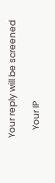Your reply will be screened

    Your IP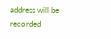address will be recorded